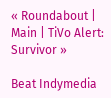« Roundabout | Main | TiVo Alert: Survivor »

Beat Indymedia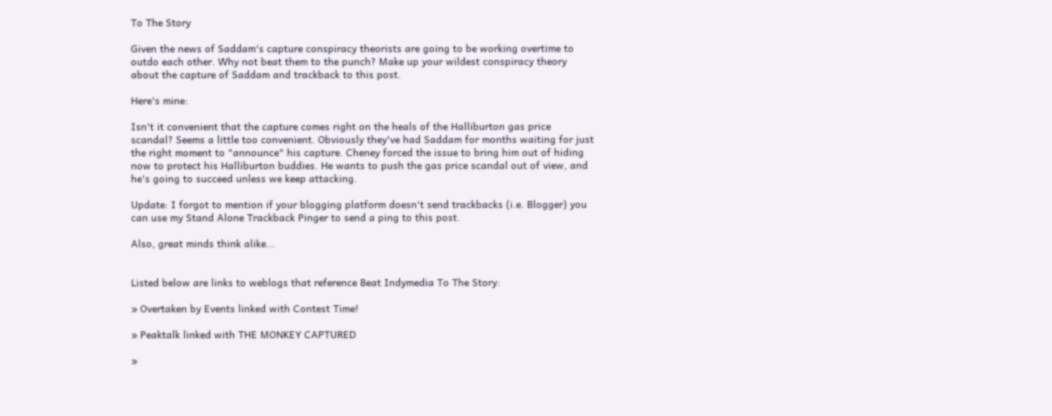To The Story

Given the news of Saddam's capture conspiracy theorists are going to be working overtime to outdo each other. Why not beat them to the punch? Make up your wildest conspiracy theory about the capture of Saddam and trackback to this post.

Here's mine:

Isn't it convenient that the capture comes right on the heals of the Halliburton gas price scandal? Seems a little too convenient. Obviously they've had Saddam for months waiting for just the right moment to "announce" his capture. Cheney forced the issue to bring him out of hiding now to protect his Halliburton buddies. He wants to push the gas price scandal out of view, and he's going to succeed unless we keep attacking.

Update: I forgot to mention if your blogging platform doesn't send trackbacks (i.e. Blogger) you can use my Stand Alone Trackback Pinger to send a ping to this post.

Also, great minds think alike...


Listed below are links to weblogs that reference Beat Indymedia To The Story:

» Overtaken by Events linked with Contest Time!

» Peaktalk linked with THE MONKEY CAPTURED

»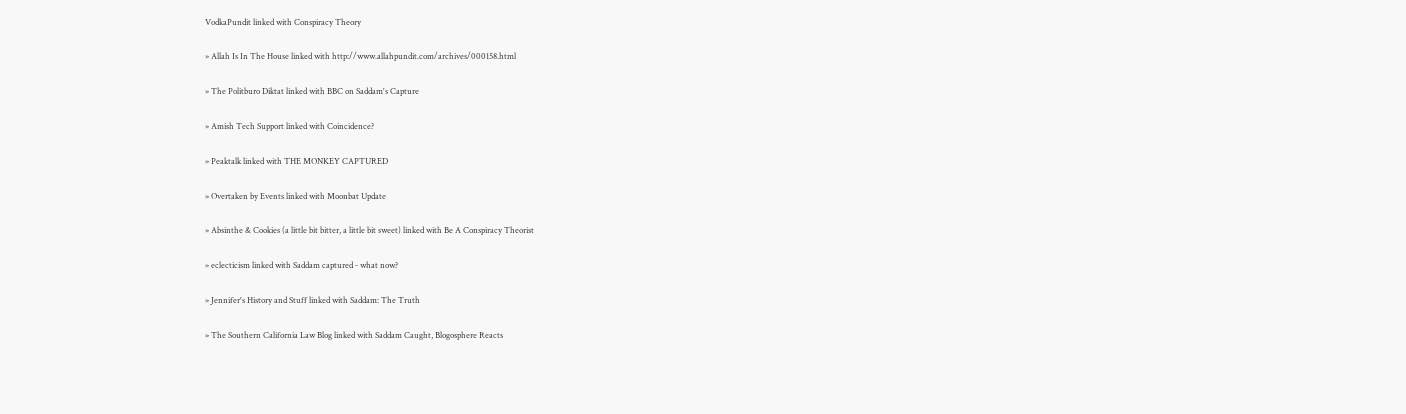VodkaPundit linked with Conspiracy Theory

» Allah Is In The House linked with http://www.allahpundit.com/archives/000158.html

» The Politburo Diktat linked with BBC on Saddam's Capture

» Amish Tech Support linked with Coincidence?

» Peaktalk linked with THE MONKEY CAPTURED

» Overtaken by Events linked with Moonbat Update

» Absinthe & Cookies (a little bit bitter, a little bit sweet) linked with Be A Conspiracy Theorist

» eclecticism linked with Saddam captured - what now?

» Jennifer's History and Stuff linked with Saddam: The Truth

» The Southern California Law Blog linked with Saddam Caught, Blogosphere Reacts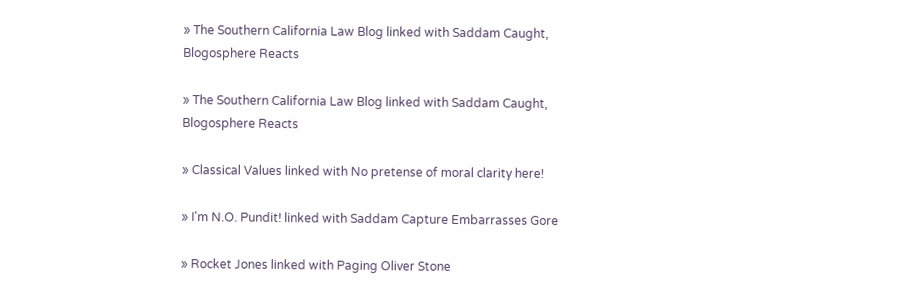» The Southern California Law Blog linked with Saddam Caught, Blogosphere Reacts

» The Southern California Law Blog linked with Saddam Caught, Blogosphere Reacts

» Classical Values linked with No pretense of moral clarity here!

» I'm N.O. Pundit! linked with Saddam Capture Embarrasses Gore

» Rocket Jones linked with Paging Oliver Stone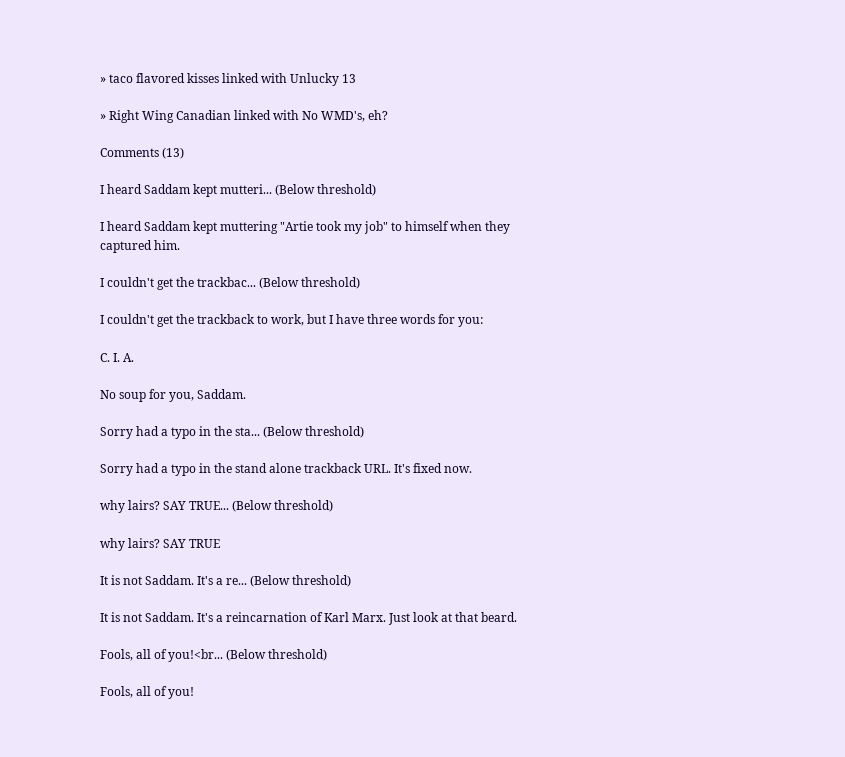» taco flavored kisses linked with Unlucky 13

» Right Wing Canadian linked with No WMD's, eh?

Comments (13)

I heard Saddam kept mutteri... (Below threshold)

I heard Saddam kept muttering "Artie took my job" to himself when they captured him.

I couldn't get the trackbac... (Below threshold)

I couldn't get the trackback to work, but I have three words for you:

C. I. A.

No soup for you, Saddam.

Sorry had a typo in the sta... (Below threshold)

Sorry had a typo in the stand alone trackback URL. It's fixed now.

why lairs? SAY TRUE... (Below threshold)

why lairs? SAY TRUE

It is not Saddam. It's a re... (Below threshold)

It is not Saddam. It's a reincarnation of Karl Marx. Just look at that beard.

Fools, all of you!<br... (Below threshold)

Fools, all of you!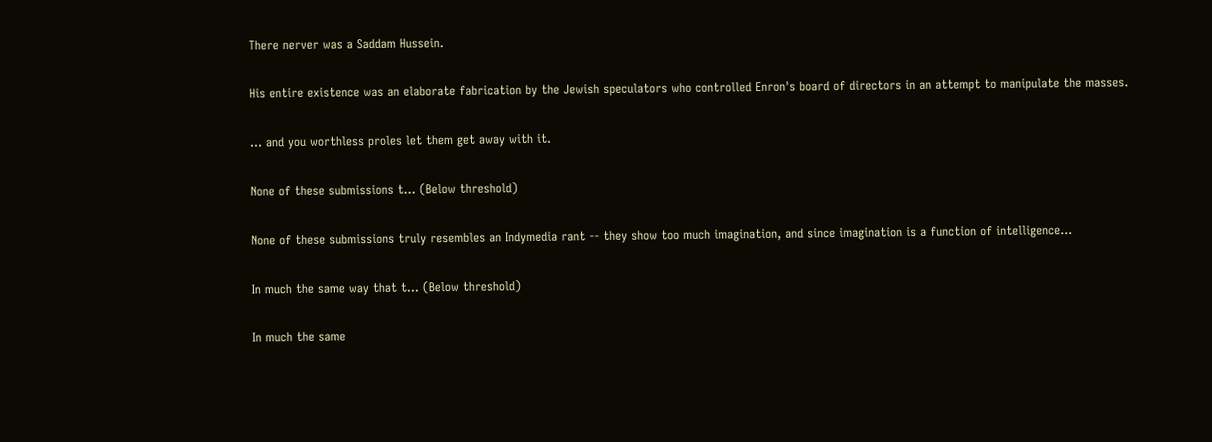There nerver was a Saddam Hussein.

His entire existence was an elaborate fabrication by the Jewish speculators who controlled Enron's board of directors in an attempt to manipulate the masses.

... and you worthless proles let them get away with it.

None of these submissions t... (Below threshold)

None of these submissions truly resembles an Indymedia rant -- they show too much imagination, and since imagination is a function of intelligence...

In much the same way that t... (Below threshold)

In much the same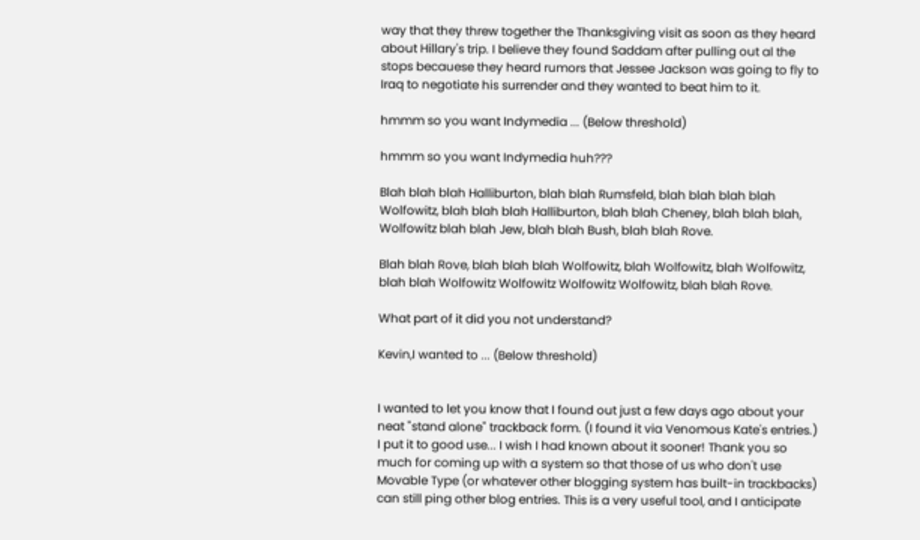way that they threw together the Thanksgiving visit as soon as they heard about Hillary's trip. I believe they found Saddam after pulling out al the stops becauese they heard rumors that Jessee Jackson was going to fly to Iraq to negotiate his surrender and they wanted to beat him to it.

hmmm so you want Indymedia ... (Below threshold)

hmmm so you want Indymedia huh???

Blah blah blah Halliburton, blah blah Rumsfeld, blah blah blah blah Wolfowitz, blah blah blah Halliburton, blah blah Cheney, blah blah blah, Wolfowitz blah blah Jew, blah blah Bush, blah blah Rove.

Blah blah Rove, blah blah blah Wolfowitz, blah Wolfowitz, blah Wolfowitz, blah blah Wolfowitz Wolfowitz Wolfowitz Wolfowitz, blah blah Rove.

What part of it did you not understand?

Kevin,I wanted to ... (Below threshold)


I wanted to let you know that I found out just a few days ago about your neat "stand alone" trackback form. (I found it via Venomous Kate's entries.) I put it to good use... I wish I had known about it sooner! Thank you so much for coming up with a system so that those of us who don't use Movable Type (or whatever other blogging system has built-in trackbacks) can still ping other blog entries. This is a very useful tool, and I anticipate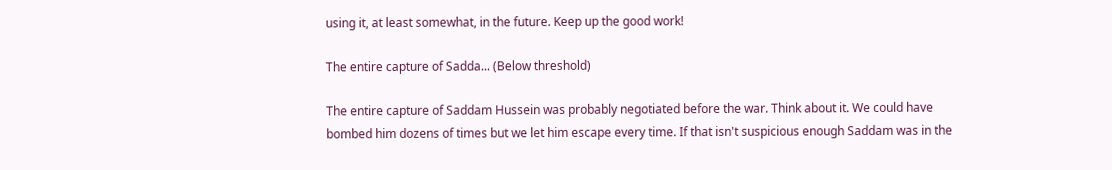using it, at least somewhat, in the future. Keep up the good work!

The entire capture of Sadda... (Below threshold)

The entire capture of Saddam Hussein was probably negotiated before the war. Think about it. We could have bombed him dozens of times but we let him escape every time. If that isn't suspicious enough Saddam was in the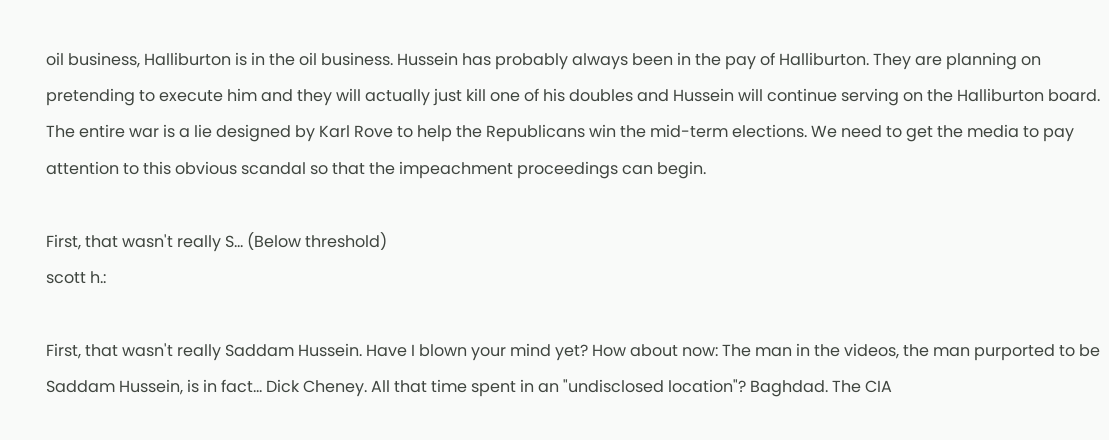oil business, Halliburton is in the oil business. Hussein has probably always been in the pay of Halliburton. They are planning on pretending to execute him and they will actually just kill one of his doubles and Hussein will continue serving on the Halliburton board. The entire war is a lie designed by Karl Rove to help the Republicans win the mid-term elections. We need to get the media to pay attention to this obvious scandal so that the impeachment proceedings can begin.

First, that wasn't really S... (Below threshold)
scott h.:

First, that wasn't really Saddam Hussein. Have I blown your mind yet? How about now: The man in the videos, the man purported to be Saddam Hussein, is in fact... Dick Cheney. All that time spent in an "undisclosed location"? Baghdad. The CIA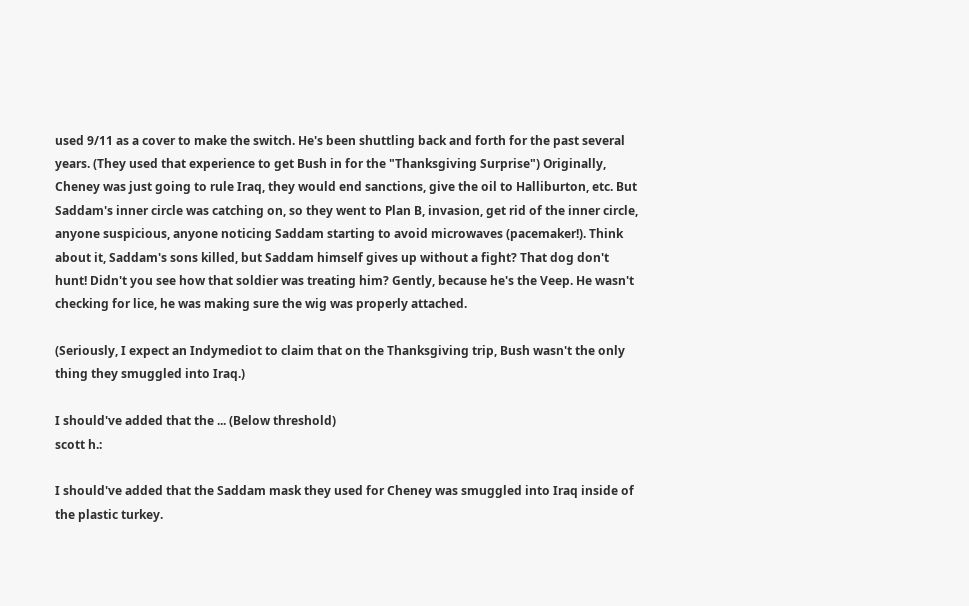used 9/11 as a cover to make the switch. He's been shuttling back and forth for the past several years. (They used that experience to get Bush in for the "Thanksgiving Surprise") Originally, Cheney was just going to rule Iraq, they would end sanctions, give the oil to Halliburton, etc. But Saddam's inner circle was catching on, so they went to Plan B, invasion, get rid of the inner circle, anyone suspicious, anyone noticing Saddam starting to avoid microwaves (pacemaker!). Think about it, Saddam's sons killed, but Saddam himself gives up without a fight? That dog don't hunt! Didn't you see how that soldier was treating him? Gently, because he's the Veep. He wasn't checking for lice, he was making sure the wig was properly attached.

(Seriously, I expect an Indymediot to claim that on the Thanksgiving trip, Bush wasn't the only thing they smuggled into Iraq.)

I should've added that the ... (Below threshold)
scott h.:

I should've added that the Saddam mask they used for Cheney was smuggled into Iraq inside of the plastic turkey.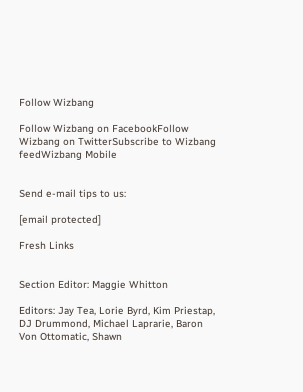Follow Wizbang

Follow Wizbang on FacebookFollow Wizbang on TwitterSubscribe to Wizbang feedWizbang Mobile


Send e-mail tips to us:

[email protected]

Fresh Links


Section Editor: Maggie Whitton

Editors: Jay Tea, Lorie Byrd, Kim Priestap, DJ Drummond, Michael Laprarie, Baron Von Ottomatic, Shawn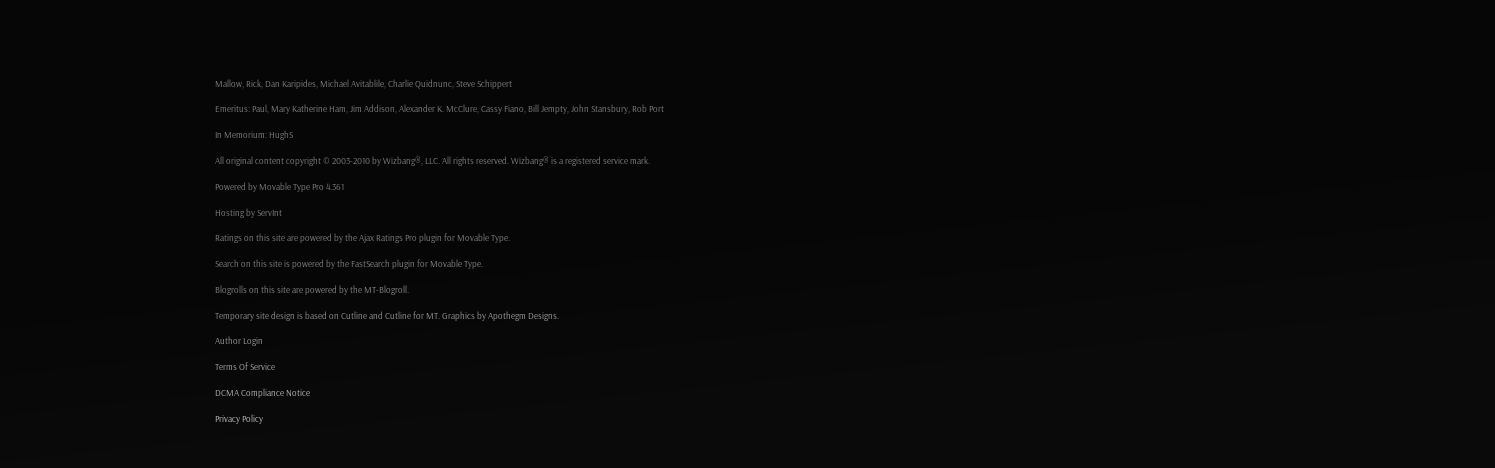Mallow, Rick, Dan Karipides, Michael Avitablile, Charlie Quidnunc, Steve Schippert

Emeritus: Paul, Mary Katherine Ham, Jim Addison, Alexander K. McClure, Cassy Fiano, Bill Jempty, John Stansbury, Rob Port

In Memorium: HughS

All original content copyright © 2003-2010 by Wizbang®, LLC. All rights reserved. Wizbang® is a registered service mark.

Powered by Movable Type Pro 4.361

Hosting by ServInt

Ratings on this site are powered by the Ajax Ratings Pro plugin for Movable Type.

Search on this site is powered by the FastSearch plugin for Movable Type.

Blogrolls on this site are powered by the MT-Blogroll.

Temporary site design is based on Cutline and Cutline for MT. Graphics by Apothegm Designs.

Author Login

Terms Of Service

DCMA Compliance Notice

Privacy Policy